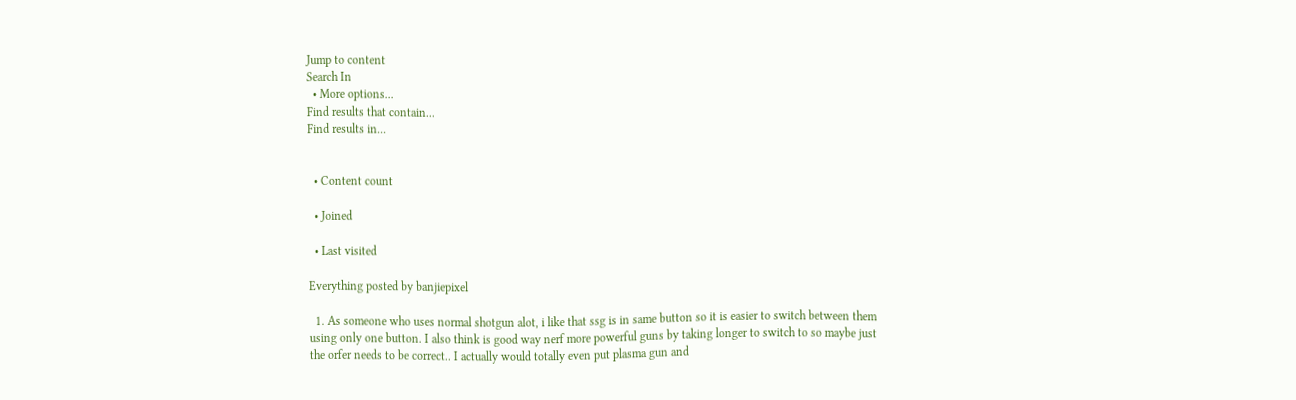Jump to content
Search In
  • More options...
Find results that contain...
Find results in...


  • Content count

  • Joined

  • Last visited

Everything posted by banjiepixel

  1. As someone who uses normal shotgun alot, i like that ssg is in same button so it is easier to switch between them using only one button. I also think is good way nerf more powerful guns by taking longer to switch to so maybe just the orfer needs to be correct.. I actually would totally even put plasma gun and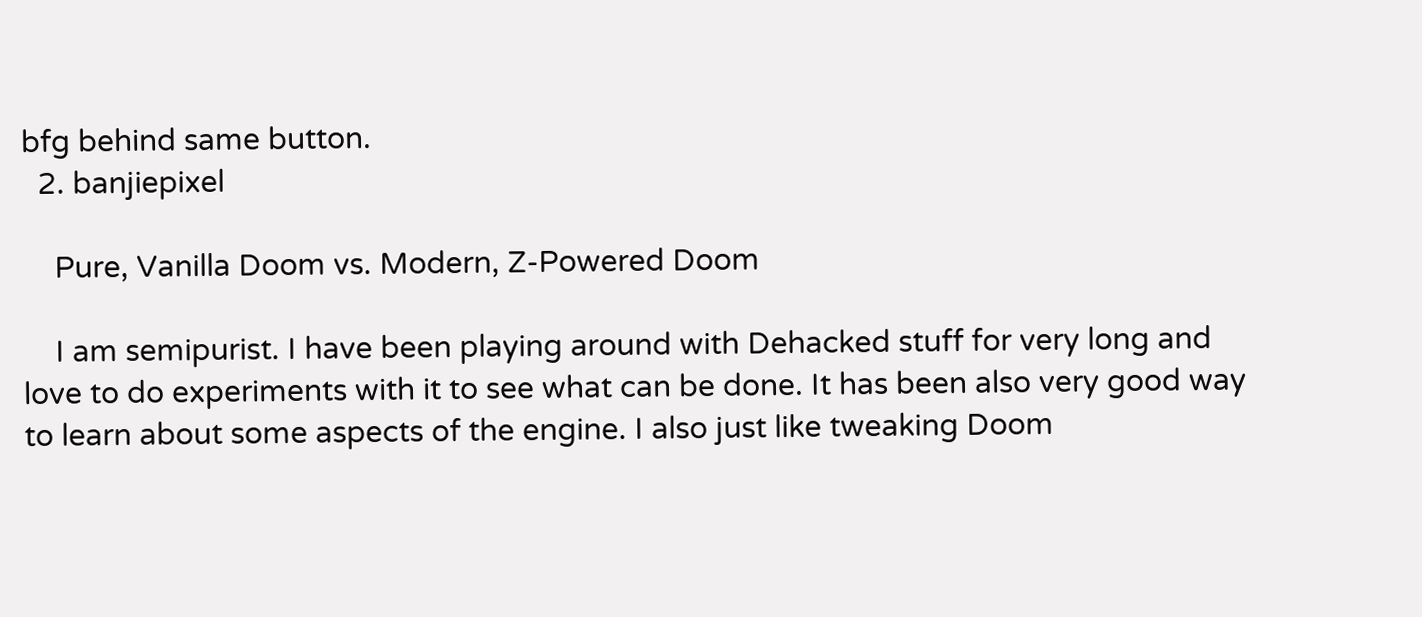bfg behind same button.
  2. banjiepixel

    Pure, Vanilla Doom vs. Modern, Z-Powered Doom

    I am semipurist. I have been playing around with Dehacked stuff for very long and love to do experiments with it to see what can be done. It has been also very good way to learn about some aspects of the engine. I also just like tweaking Doom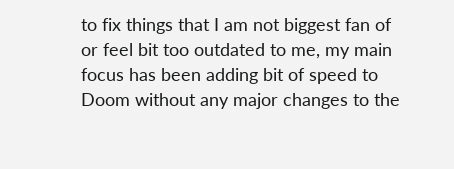to fix things that I am not biggest fan of or feel bit too outdated to me, my main focus has been adding bit of speed to Doom without any major changes to the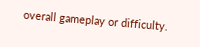overall gameplay or difficulty.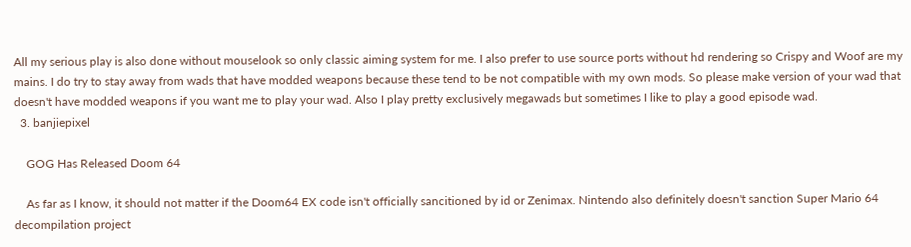All my serious play is also done without mouselook so only classic aiming system for me. I also prefer to use source ports without hd rendering so Crispy and Woof are my mains. I do try to stay away from wads that have modded weapons because these tend to be not compatible with my own mods. So please make version of your wad that doesn't have modded weapons if you want me to play your wad. Also I play pretty exclusively megawads but sometimes I like to play a good episode wad.
  3. banjiepixel

    GOG Has Released Doom 64

    As far as I know, it should not matter if the Doom64 EX code isn't officially sancitioned by id or Zenimax. Nintendo also definitely doesn't sanction Super Mario 64 decompilation project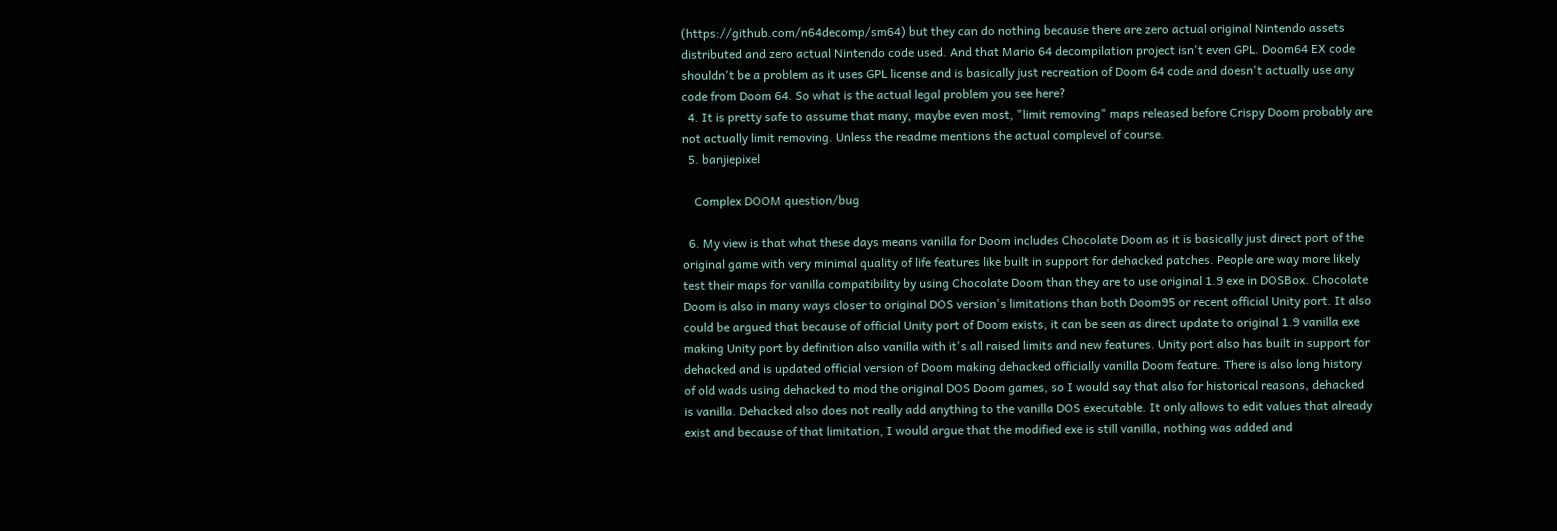(https://github.com/n64decomp/sm64) but they can do nothing because there are zero actual original Nintendo assets distributed and zero actual Nintendo code used. And that Mario 64 decompilation project isn't even GPL. Doom64 EX code shouldn't be a problem as it uses GPL license and is basically just recreation of Doom 64 code and doesn't actually use any code from Doom 64. So what is the actual legal problem you see here?
  4. It is pretty safe to assume that many, maybe even most, "limit removing" maps released before Crispy Doom probably are not actually limit removing. Unless the readme mentions the actual complevel of course.
  5. banjiepixel

    Complex DOOM question/bug

  6. My view is that what these days means vanilla for Doom includes Chocolate Doom as it is basically just direct port of the original game with very minimal quality of life features like built in support for dehacked patches. People are way more likely test their maps for vanilla compatibility by using Chocolate Doom than they are to use original 1.9 exe in DOSBox. Chocolate Doom is also in many ways closer to original DOS version's limitations than both Doom95 or recent official Unity port. It also could be argued that because of official Unity port of Doom exists, it can be seen as direct update to original 1.9 vanilla exe making Unity port by definition also vanilla with it's all raised limits and new features. Unity port also has built in support for dehacked and is updated official version of Doom making dehacked officially vanilla Doom feature. There is also long history of old wads using dehacked to mod the original DOS Doom games, so I would say that also for historical reasons, dehacked is vanilla. Dehacked also does not really add anything to the vanilla DOS executable. It only allows to edit values that already exist and because of that limitation, I would argue that the modified exe is still vanilla, nothing was added and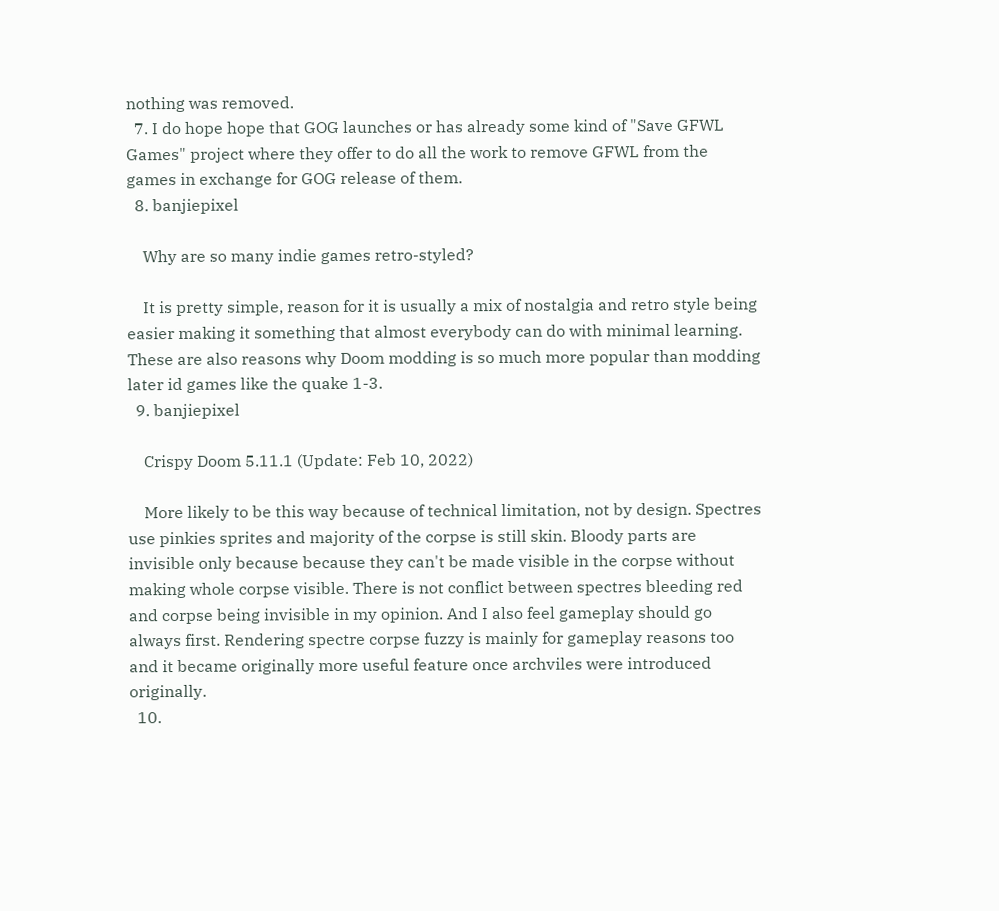nothing was removed.
  7. I do hope hope that GOG launches or has already some kind of "Save GFWL Games" project where they offer to do all the work to remove GFWL from the games in exchange for GOG release of them.
  8. banjiepixel

    Why are so many indie games retro-styled?

    It is pretty simple, reason for it is usually a mix of nostalgia and retro style being easier making it something that almost everybody can do with minimal learning. These are also reasons why Doom modding is so much more popular than modding later id games like the quake 1-3.
  9. banjiepixel

    Crispy Doom 5.11.1 (Update: Feb 10, 2022)

    More likely to be this way because of technical limitation, not by design. Spectres use pinkies sprites and majority of the corpse is still skin. Bloody parts are invisible only because because they can't be made visible in the corpse without making whole corpse visible. There is not conflict between spectres bleeding red and corpse being invisible in my opinion. And I also feel gameplay should go always first. Rendering spectre corpse fuzzy is mainly for gameplay reasons too and it became originally more useful feature once archviles were introduced originally.
  10.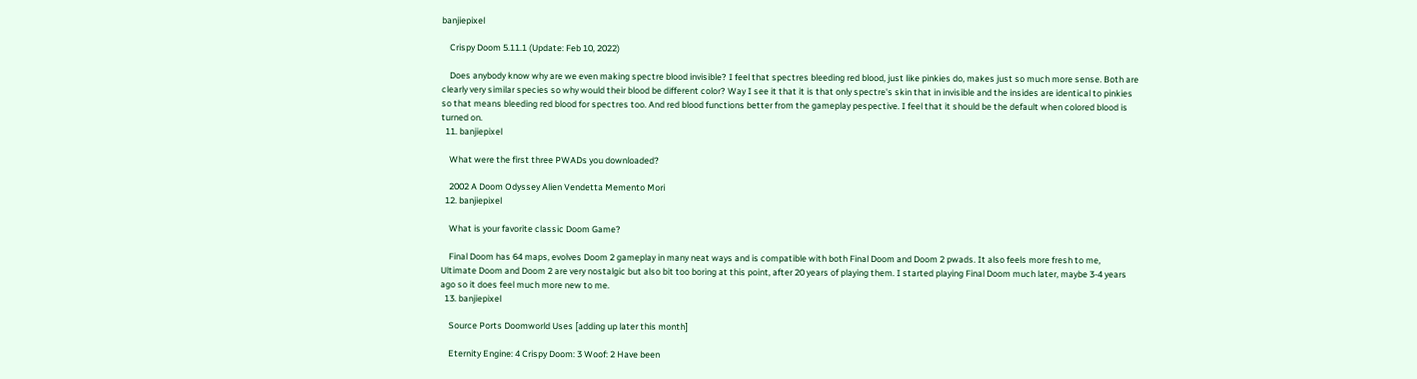banjiepixel

    Crispy Doom 5.11.1 (Update: Feb 10, 2022)

    Does anybody know why are we even making spectre blood invisible? I feel that spectres bleeding red blood, just like pinkies do, makes just so much more sense. Both are clearly very similar species so why would their blood be different color? Way I see it that it is that only spectre's skin that in invisible and the insides are identical to pinkies so that means bleeding red blood for spectres too. And red blood functions better from the gameplay pespective. I feel that it should be the default when colored blood is turned on.
  11. banjiepixel

    What were the first three PWADs you downloaded?

    2002 A Doom Odyssey Alien Vendetta Memento Mori
  12. banjiepixel

    What is your favorite classic Doom Game?

    Final Doom has 64 maps, evolves Doom 2 gameplay in many neat ways and is compatible with both Final Doom and Doom 2 pwads. It also feels more fresh to me, Ultimate Doom and Doom 2 are very nostalgic but also bit too boring at this point, after 20 years of playing them. I started playing Final Doom much later, maybe 3-4 years ago so it does feel much more new to me.
  13. banjiepixel

    Source Ports Doomworld Uses [adding up later this month]

    Eternity Engine: 4 Crispy Doom: 3 Woof: 2 Have been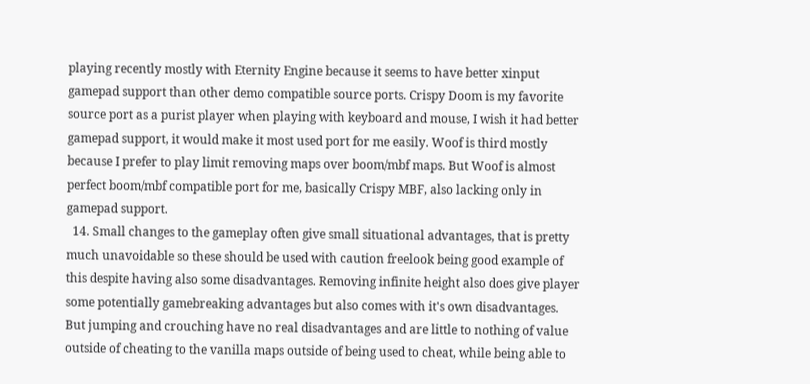playing recently mostly with Eternity Engine because it seems to have better xinput gamepad support than other demo compatible source ports. Crispy Doom is my favorite source port as a purist player when playing with keyboard and mouse, I wish it had better gamepad support, it would make it most used port for me easily. Woof is third mostly because I prefer to play limit removing maps over boom/mbf maps. But Woof is almost perfect boom/mbf compatible port for me, basically Crispy MBF, also lacking only in gamepad support.
  14. Small changes to the gameplay often give small situational advantages, that is pretty much unavoidable so these should be used with caution freelook being good example of this despite having also some disadvantages. Removing infinite height also does give player some potentially gamebreaking advantages but also comes with it's own disadvantages. But jumping and crouching have no real disadvantages and are little to nothing of value outside of cheating to the vanilla maps outside of being used to cheat, while being able to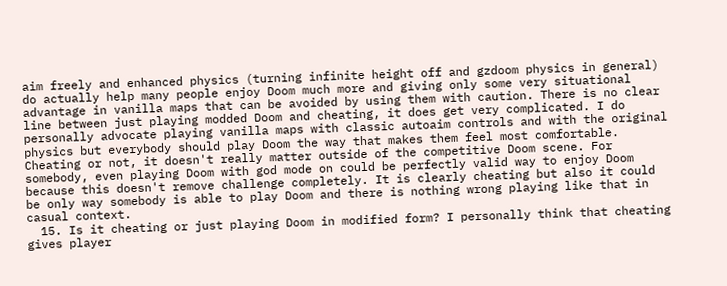aim freely and enhanced physics (turning infinite height off and gzdoom physics in general) do actually help many people enjoy Doom much more and giving only some very situational advantage in vanilla maps that can be avoided by using them with caution. There is no clear line between just playing modded Doom and cheating, it does get very complicated. I do personally advocate playing vanilla maps with classic autoaim controls and with the original physics but everybody should play Doom the way that makes them feel most comfortable. Cheating or not, it doesn't really matter outside of the competitive Doom scene. For somebody, even playing Doom with god mode on could be perfectly valid way to enjoy Doom because this doesn't remove challenge completely. It is clearly cheating but also it could be only way somebody is able to play Doom and there is nothing wrong playing like that in casual context.
  15. Is it cheating or just playing Doom in modified form? I personally think that cheating gives player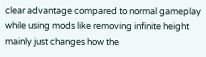clear advantage compared to normal gameplay while using mods like removing infinite height mainly just changes how the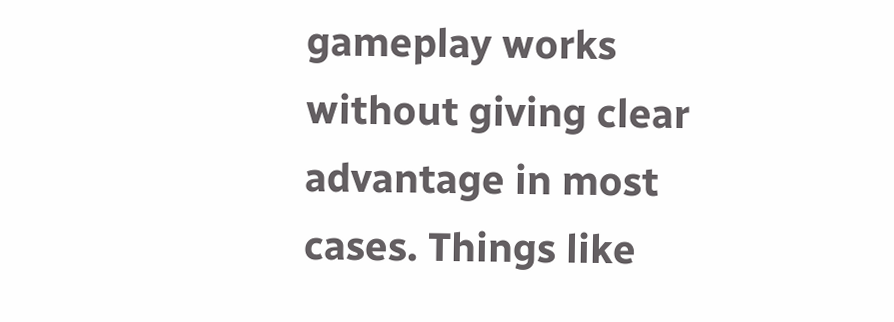gameplay works without giving clear advantage in most cases. Things like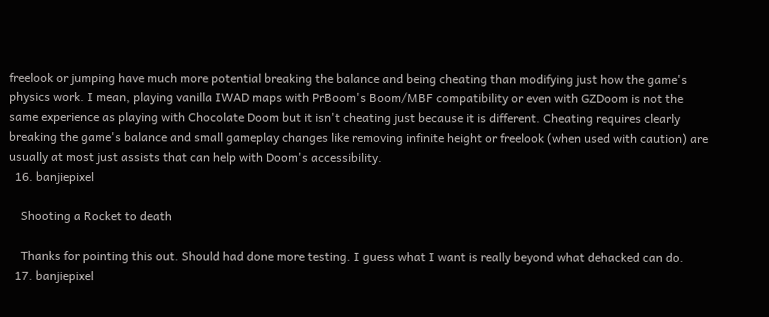freelook or jumping have much more potential breaking the balance and being cheating than modifying just how the game's physics work. I mean, playing vanilla IWAD maps with PrBoom's Boom/MBF compatibility or even with GZDoom is not the same experience as playing with Chocolate Doom but it isn't cheating just because it is different. Cheating requires clearly breaking the game's balance and small gameplay changes like removing infinite height or freelook (when used with caution) are usually at most just assists that can help with Doom's accessibility.
  16. banjiepixel

    Shooting a Rocket to death

    Thanks for pointing this out. Should had done more testing. I guess what I want is really beyond what dehacked can do.
  17. banjiepixel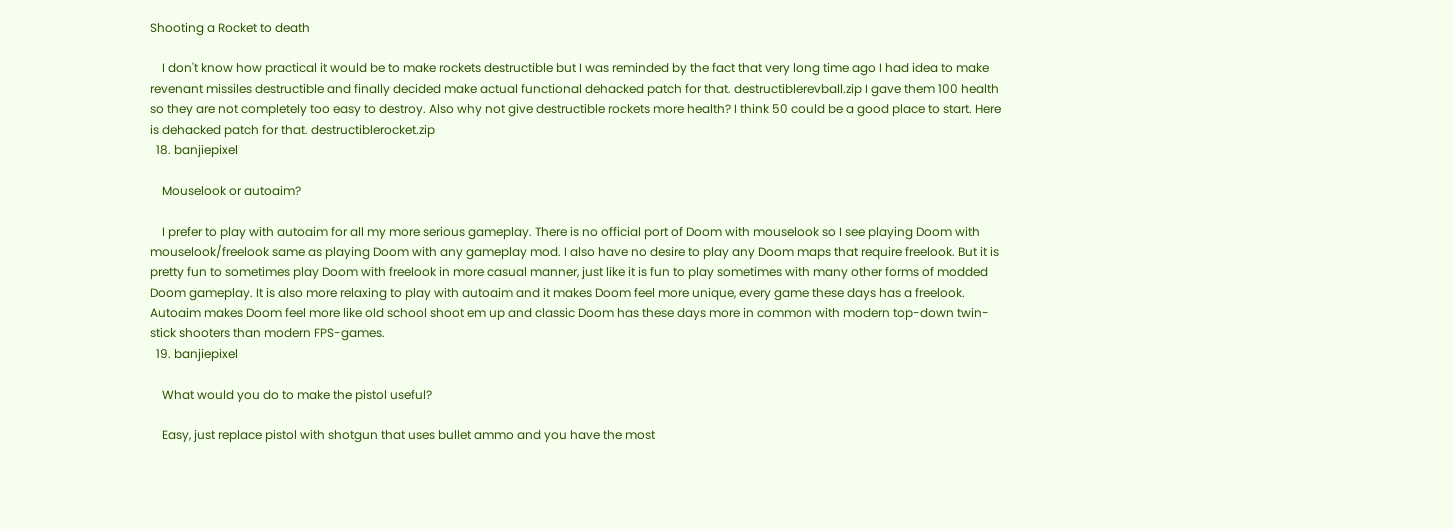Shooting a Rocket to death

    I don't know how practical it would be to make rockets destructible but I was reminded by the fact that very long time ago I had idea to make revenant missiles destructible and finally decided make actual functional dehacked patch for that. destructiblerevball.zip I gave them 100 health so they are not completely too easy to destroy. Also why not give destructible rockets more health? I think 50 could be a good place to start. Here is dehacked patch for that. destructiblerocket.zip
  18. banjiepixel

    Mouselook or autoaim?

    I prefer to play with autoaim for all my more serious gameplay. There is no official port of Doom with mouselook so I see playing Doom with mouselook/freelook same as playing Doom with any gameplay mod. I also have no desire to play any Doom maps that require freelook. But it is pretty fun to sometimes play Doom with freelook in more casual manner, just like it is fun to play sometimes with many other forms of modded Doom gameplay. It is also more relaxing to play with autoaim and it makes Doom feel more unique, every game these days has a freelook. Autoaim makes Doom feel more like old school shoot em up and classic Doom has these days more in common with modern top-down twin-stick shooters than modern FPS-games.
  19. banjiepixel

    What would you do to make the pistol useful?

    Easy, just replace pistol with shotgun that uses bullet ammo and you have the most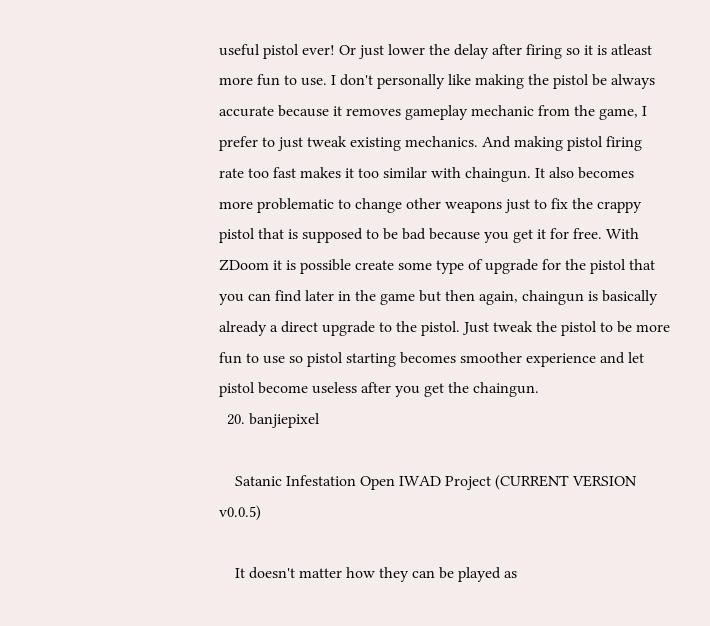useful pistol ever! Or just lower the delay after firing so it is atleast more fun to use. I don't personally like making the pistol be always accurate because it removes gameplay mechanic from the game, I prefer to just tweak existing mechanics. And making pistol firing rate too fast makes it too similar with chaingun. It also becomes more problematic to change other weapons just to fix the crappy pistol that is supposed to be bad because you get it for free. With ZDoom it is possible create some type of upgrade for the pistol that you can find later in the game but then again, chaingun is basically already a direct upgrade to the pistol. Just tweak the pistol to be more fun to use so pistol starting becomes smoother experience and let pistol become useless after you get the chaingun.
  20. banjiepixel

    Satanic Infestation Open IWAD Project (CURRENT VERSION v0.0.5)

    It doesn't matter how they can be played as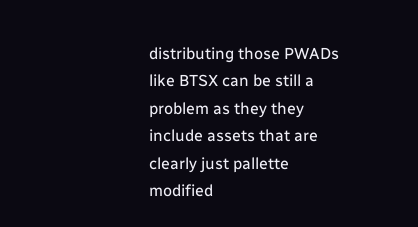distributing those PWADs like BTSX can be still a problem as they they include assets that are clearly just pallette modified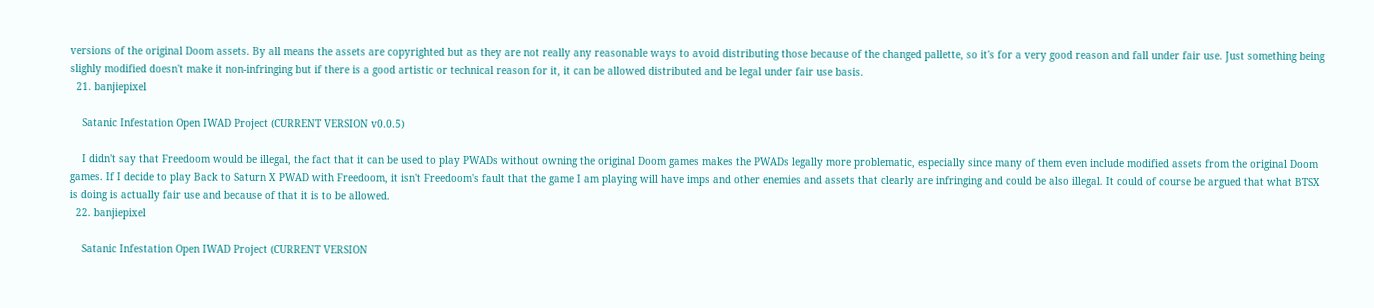versions of the original Doom assets. By all means the assets are copyrighted but as they are not really any reasonable ways to avoid distributing those because of the changed pallette, so it's for a very good reason and fall under fair use. Just something being slighly modified doesn't make it non-infringing but if there is a good artistic or technical reason for it, it can be allowed distributed and be legal under fair use basis.
  21. banjiepixel

    Satanic Infestation Open IWAD Project (CURRENT VERSION v0.0.5)

    I didn't say that Freedoom would be illegal, the fact that it can be used to play PWADs without owning the original Doom games makes the PWADs legally more problematic, especially since many of them even include modified assets from the original Doom games. If I decide to play Back to Saturn X PWAD with Freedoom, it isn't Freedoom's fault that the game I am playing will have imps and other enemies and assets that clearly are infringing and could be also illegal. It could of course be argued that what BTSX is doing is actually fair use and because of that it is to be allowed.
  22. banjiepixel

    Satanic Infestation Open IWAD Project (CURRENT VERSION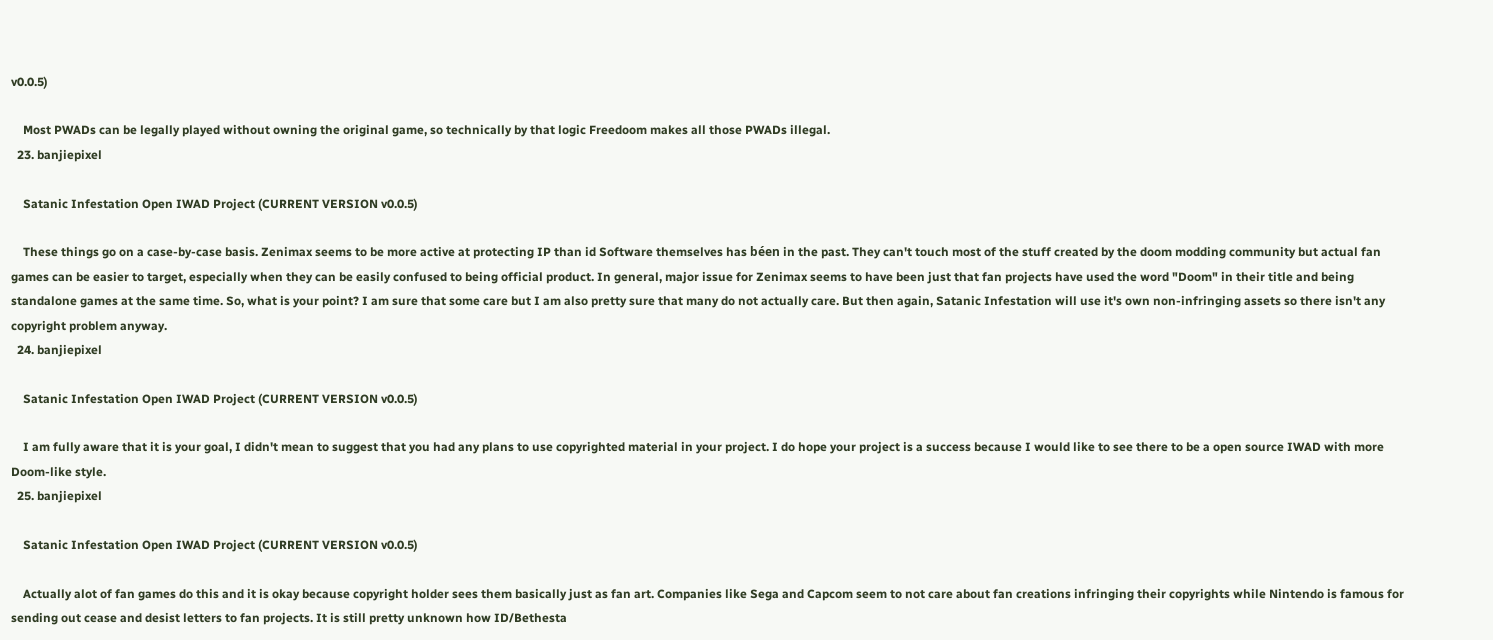v0.0.5)

    Most PWADs can be legally played without owning the original game, so technically by that logic Freedoom makes all those PWADs illegal.
  23. banjiepixel

    Satanic Infestation Open IWAD Project (CURRENT VERSION v0.0.5)

    These things go on a case-by-case basis. Zenimax seems to be more active at protecting IP than id Software themselves has béen in the past. They can't touch most of the stuff created by the doom modding community but actual fan games can be easier to target, especially when they can be easily confused to being official product. In general, major issue for Zenimax seems to have been just that fan projects have used the word "Doom" in their title and being standalone games at the same time. So, what is your point? I am sure that some care but I am also pretty sure that many do not actually care. But then again, Satanic Infestation will use it's own non-infringing assets so there isn't any copyright problem anyway.
  24. banjiepixel

    Satanic Infestation Open IWAD Project (CURRENT VERSION v0.0.5)

    I am fully aware that it is your goal, I didn't mean to suggest that you had any plans to use copyrighted material in your project. I do hope your project is a success because I would like to see there to be a open source IWAD with more Doom-like style.
  25. banjiepixel

    Satanic Infestation Open IWAD Project (CURRENT VERSION v0.0.5)

    Actually alot of fan games do this and it is okay because copyright holder sees them basically just as fan art. Companies like Sega and Capcom seem to not care about fan creations infringing their copyrights while Nintendo is famous for sending out cease and desist letters to fan projects. It is still pretty unknown how ID/Bethesta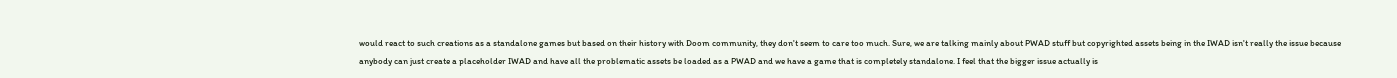would react to such creations as a standalone games but based on their history with Doom community, they don't seem to care too much. Sure, we are talking mainly about PWAD stuff but copyrighted assets being in the IWAD isn't really the issue because anybody can just create a placeholder IWAD and have all the problematic assets be loaded as a PWAD and we have a game that is completely standalone. I feel that the bigger issue actually is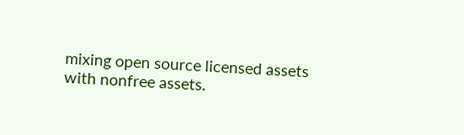mixing open source licensed assets with nonfree assets.